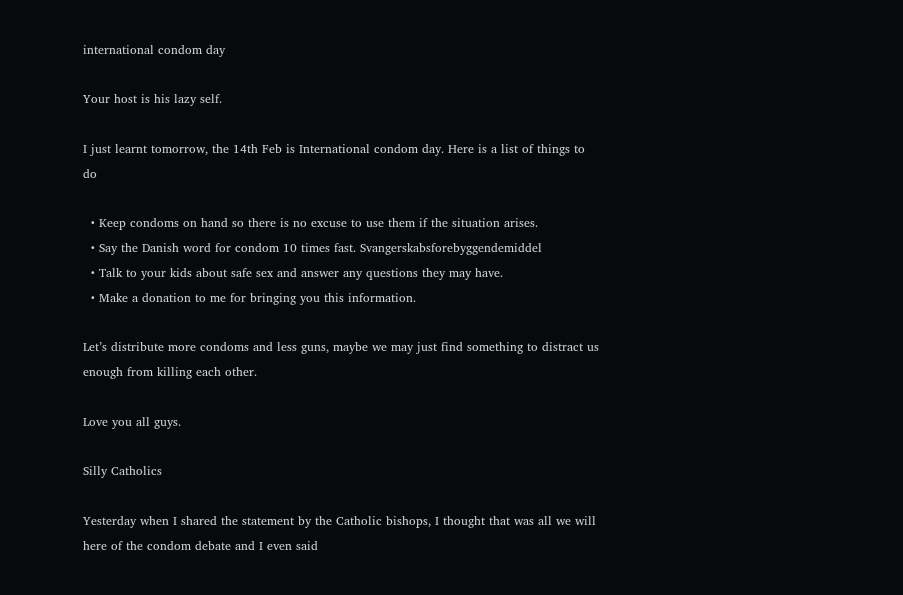international condom day

Your host is his lazy self.

I just learnt tomorrow, the 14th Feb is International condom day. Here is a list of things to do

  • Keep condoms on hand so there is no excuse to use them if the situation arises.
  • Say the Danish word for condom 10 times fast. Svangerskabsforebyggendemiddel
  • Talk to your kids about safe sex and answer any questions they may have.
  • Make a donation to me for bringing you this information.

Let’s distribute more condoms and less guns, maybe we may just find something to distract us enough from killing each other.

Love you all guys.

Silly Catholics

Yesterday when I shared the statement by the Catholic bishops, I thought that was all we will here of the condom debate and I even said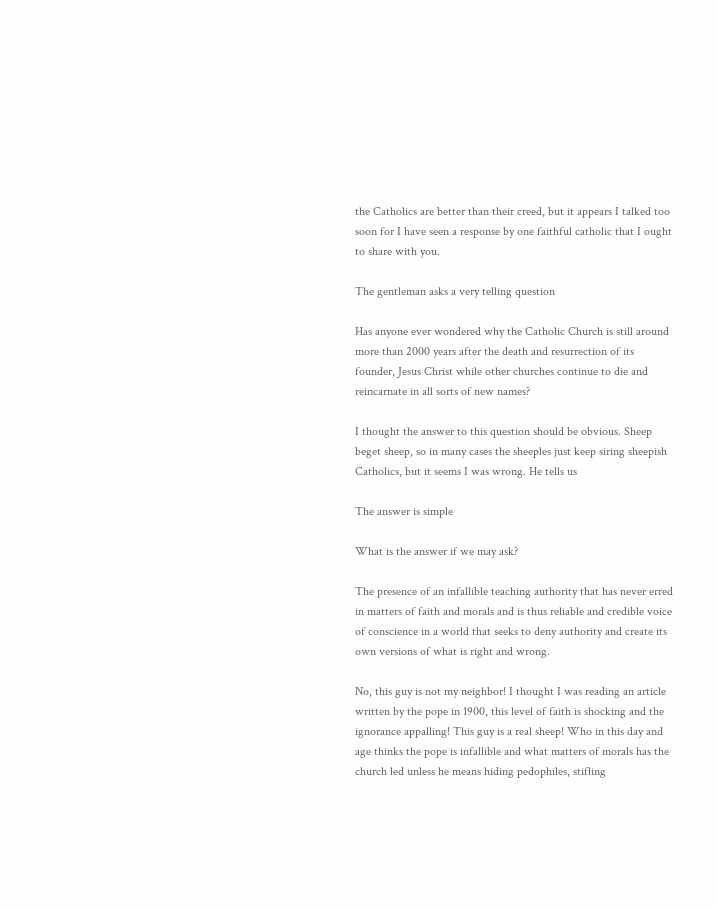the Catholics are better than their creed, but it appears I talked too soon for I have seen a response by one faithful catholic that I ought to share with you.

The gentleman asks a very telling question

Has anyone ever wondered why the Catholic Church is still around more than 2000 years after the death and resurrection of its founder, Jesus Christ while other churches continue to die and reincarnate in all sorts of new names?

I thought the answer to this question should be obvious. Sheep beget sheep, so in many cases the sheeples just keep siring sheepish Catholics, but it seems I was wrong. He tells us

The answer is simple

What is the answer if we may ask?

The presence of an infallible teaching authority that has never erred in matters of faith and morals and is thus reliable and credible voice of conscience in a world that seeks to deny authority and create its own versions of what is right and wrong.

No, this guy is not my neighbor! I thought I was reading an article written by the pope in 1900, this level of faith is shocking and the ignorance appalling! This guy is a real sheep! Who in this day and age thinks the pope is infallible and what matters of morals has the church led unless he means hiding pedophiles, stifling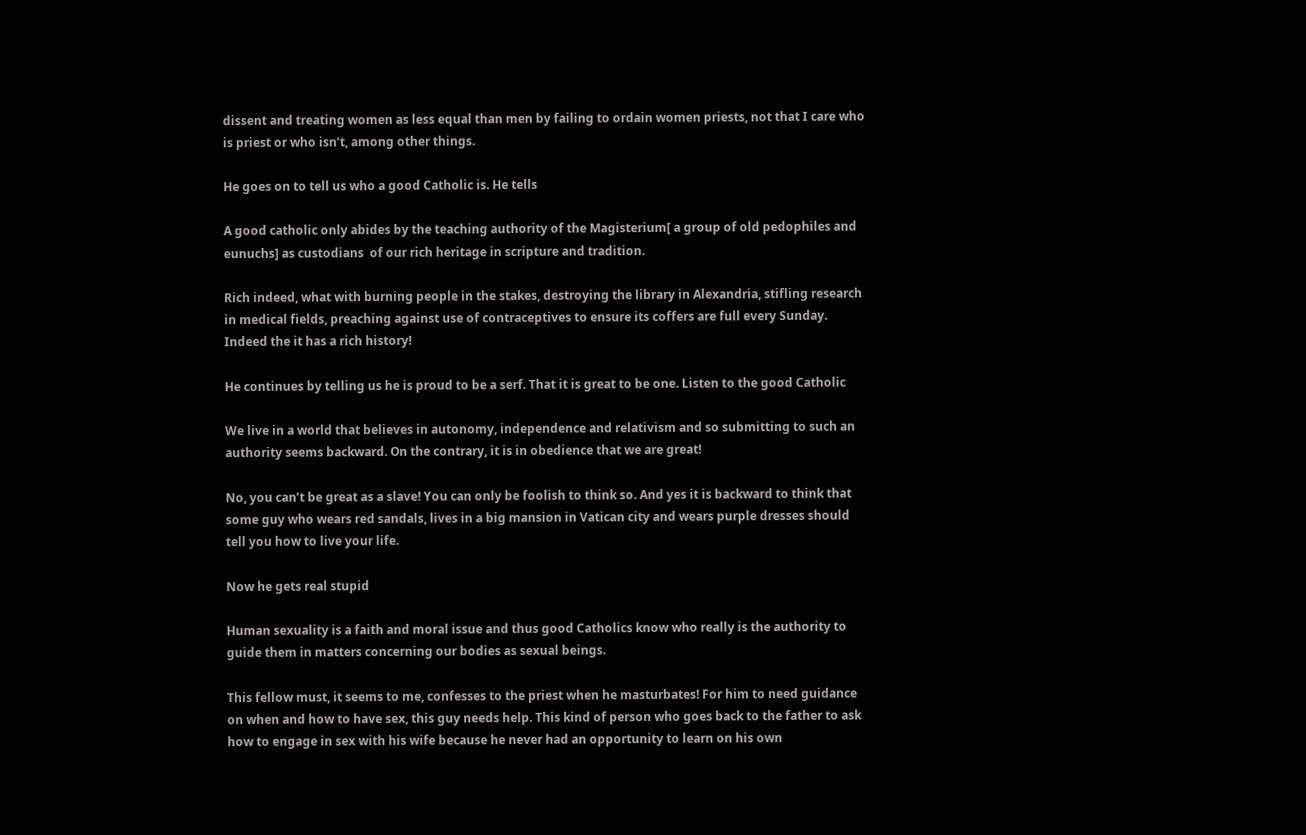dissent and treating women as less equal than men by failing to ordain women priests, not that I care who is priest or who isn’t, among other things.

He goes on to tell us who a good Catholic is. He tells

A good catholic only abides by the teaching authority of the Magisterium[ a group of old pedophiles and eunuchs] as custodians  of our rich heritage in scripture and tradition.

Rich indeed, what with burning people in the stakes, destroying the library in Alexandria, stifling research in medical fields, preaching against use of contraceptives to ensure its coffers are full every Sunday. Indeed the it has a rich history!

He continues by telling us he is proud to be a serf. That it is great to be one. Listen to the good Catholic

We live in a world that believes in autonomy, independence and relativism and so submitting to such an authority seems backward. On the contrary, it is in obedience that we are great!

No, you can’t be great as a slave! You can only be foolish to think so. And yes it is backward to think that some guy who wears red sandals, lives in a big mansion in Vatican city and wears purple dresses should tell you how to live your life.

Now he gets real stupid

Human sexuality is a faith and moral issue and thus good Catholics know who really is the authority to guide them in matters concerning our bodies as sexual beings.

This fellow must, it seems to me, confesses to the priest when he masturbates! For him to need guidance on when and how to have sex, this guy needs help. This kind of person who goes back to the father to ask how to engage in sex with his wife because he never had an opportunity to learn on his own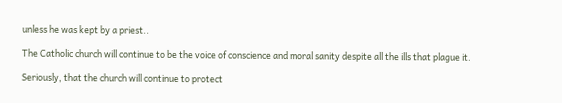unless he was kept by a priest..

The Catholic church will continue to be the voice of conscience and moral sanity despite all the ills that plague it.

Seriously, that the church will continue to protect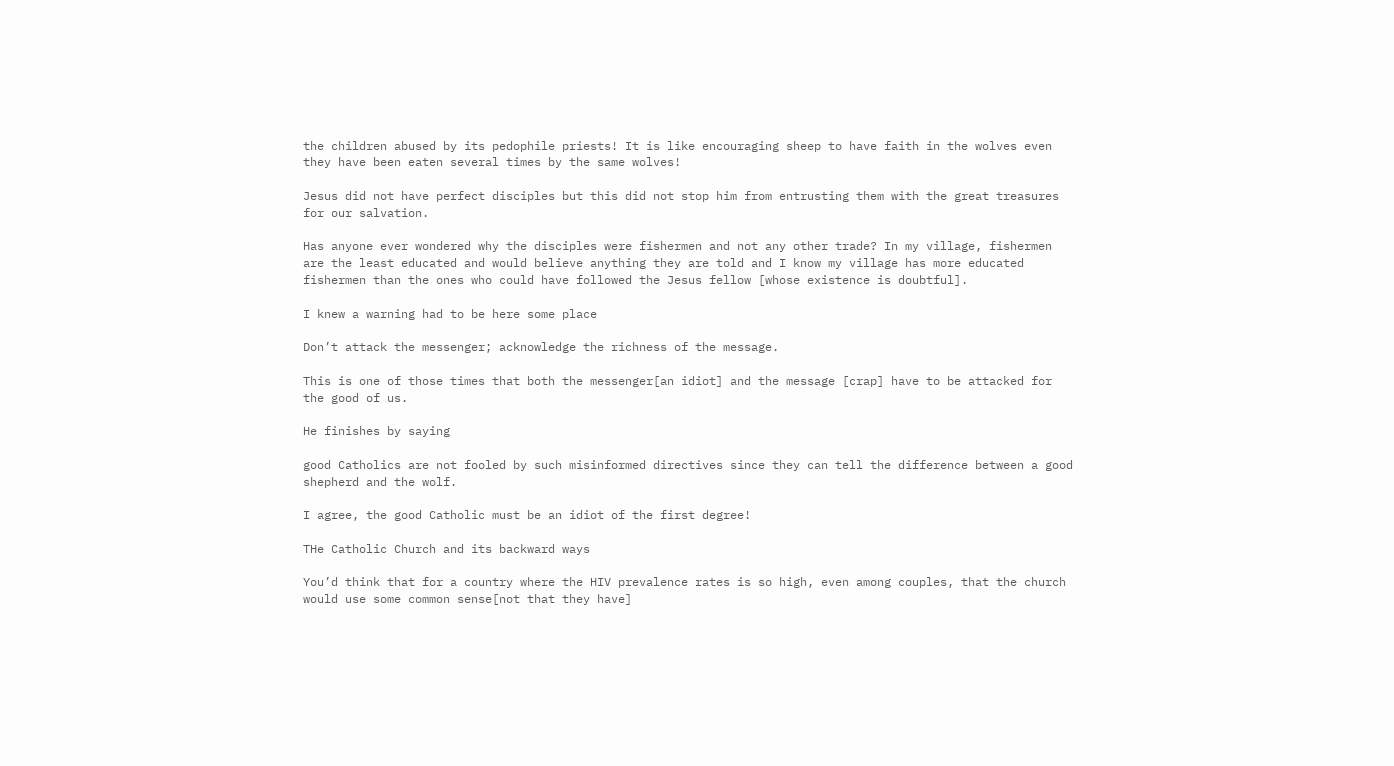the children abused by its pedophile priests! It is like encouraging sheep to have faith in the wolves even they have been eaten several times by the same wolves!

Jesus did not have perfect disciples but this did not stop him from entrusting them with the great treasures for our salvation.

Has anyone ever wondered why the disciples were fishermen and not any other trade? In my village, fishermen are the least educated and would believe anything they are told and I know my village has more educated fishermen than the ones who could have followed the Jesus fellow [whose existence is doubtful].

I knew a warning had to be here some place

Don’t attack the messenger; acknowledge the richness of the message.

This is one of those times that both the messenger[an idiot] and the message [crap] have to be attacked for the good of us.

He finishes by saying

good Catholics are not fooled by such misinformed directives since they can tell the difference between a good shepherd and the wolf.

I agree, the good Catholic must be an idiot of the first degree!

THe Catholic Church and its backward ways

You’d think that for a country where the HIV prevalence rates is so high, even among couples, that the church would use some common sense[not that they have]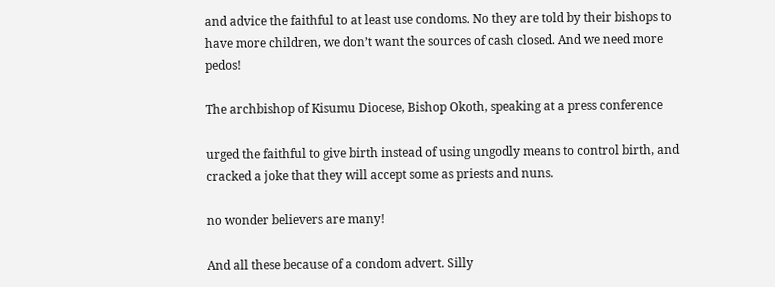and advice the faithful to at least use condoms. No they are told by their bishops to have more children, we don’t want the sources of cash closed. And we need more pedos!

The archbishop of Kisumu Diocese, Bishop Okoth, speaking at a press conference

urged the faithful to give birth instead of using ungodly means to control birth, and cracked a joke that they will accept some as priests and nuns.

no wonder believers are many!

And all these because of a condom advert. Silly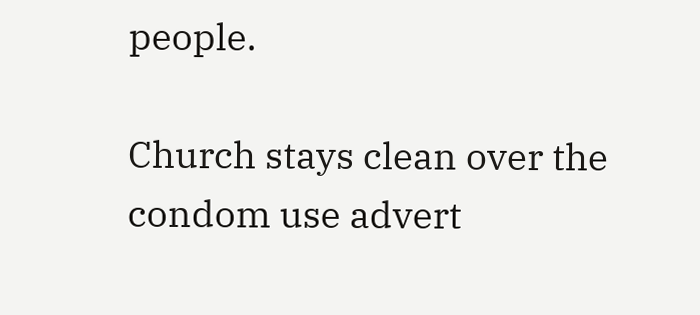people.

Church stays clean over the condom use advert